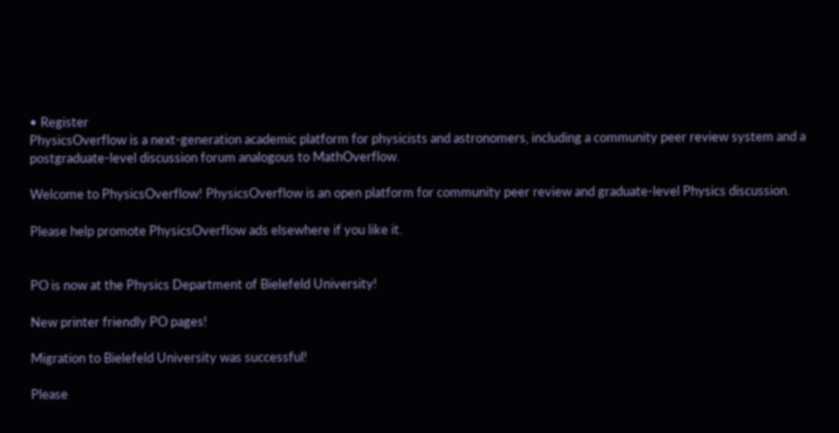• Register
PhysicsOverflow is a next-generation academic platform for physicists and astronomers, including a community peer review system and a postgraduate-level discussion forum analogous to MathOverflow.

Welcome to PhysicsOverflow! PhysicsOverflow is an open platform for community peer review and graduate-level Physics discussion.

Please help promote PhysicsOverflow ads elsewhere if you like it.


PO is now at the Physics Department of Bielefeld University!

New printer friendly PO pages!

Migration to Bielefeld University was successful!

Please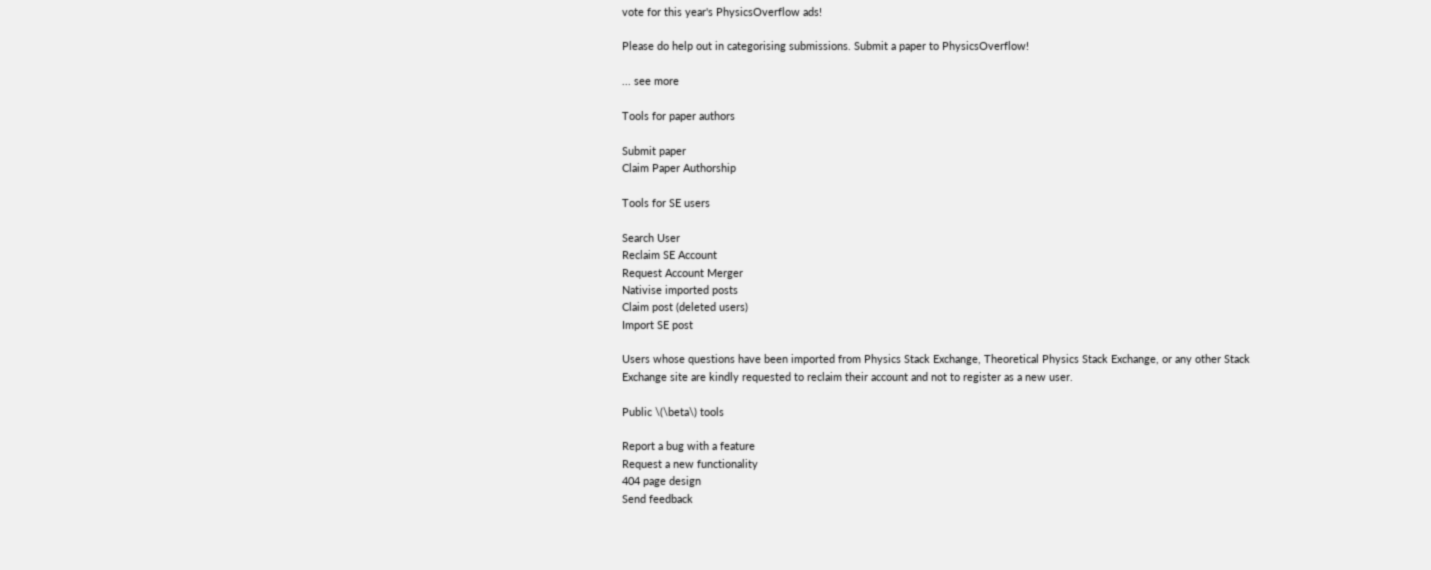vote for this year's PhysicsOverflow ads!

Please do help out in categorising submissions. Submit a paper to PhysicsOverflow!

... see more

Tools for paper authors

Submit paper
Claim Paper Authorship

Tools for SE users

Search User
Reclaim SE Account
Request Account Merger
Nativise imported posts
Claim post (deleted users)
Import SE post

Users whose questions have been imported from Physics Stack Exchange, Theoretical Physics Stack Exchange, or any other Stack Exchange site are kindly requested to reclaim their account and not to register as a new user.

Public \(\beta\) tools

Report a bug with a feature
Request a new functionality
404 page design
Send feedback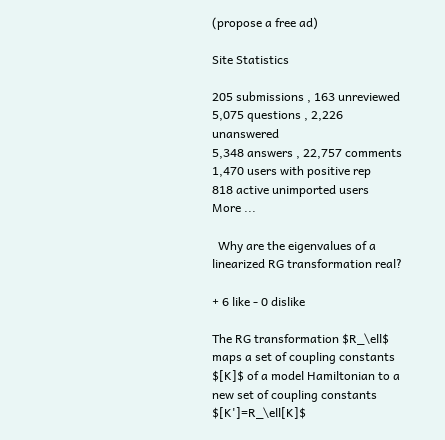(propose a free ad)

Site Statistics

205 submissions , 163 unreviewed
5,075 questions , 2,226 unanswered
5,348 answers , 22,757 comments
1,470 users with positive rep
818 active unimported users
More ...

  Why are the eigenvalues of a linearized RG transformation real?

+ 6 like - 0 dislike

The RG transformation $R_\ell$ maps a set of coupling constants $[K]$ of a model Hamiltonian to a new set of coupling constants $[K']=R_\ell[K]$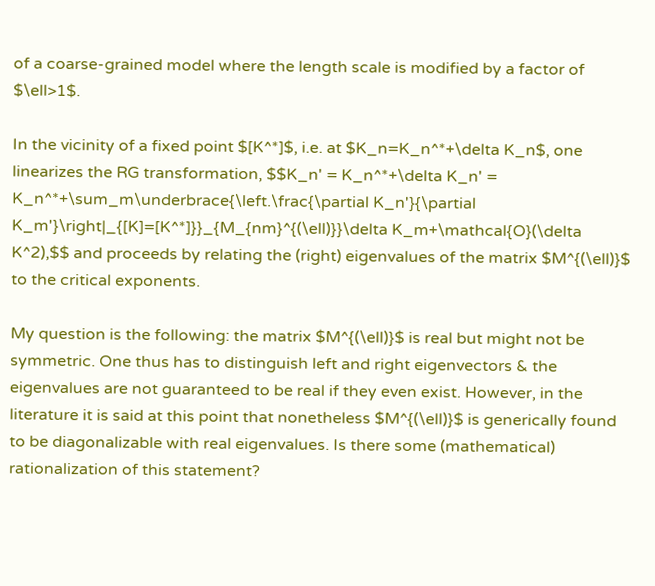of a coarse-grained model where the length scale is modified by a factor of $\ell>1$.

In the vicinity of a fixed point $[K^*]$, i.e. at $K_n=K_n^*+\delta K_n$, one linearizes the RG transformation, $$K_n' = K_n^*+\delta K_n' = K_n^*+\sum_m\underbrace{\left.\frac{\partial K_n'}{\partial K_m'}\right|_{[K]=[K^*]}}_{M_{nm}^{(\ell)}}\delta K_m+\mathcal{O}(\delta K^2),$$ and proceeds by relating the (right) eigenvalues of the matrix $M^{(\ell)}$ to the critical exponents.

My question is the following: the matrix $M^{(\ell)}$ is real but might not be symmetric. One thus has to distinguish left and right eigenvectors & the eigenvalues are not guaranteed to be real if they even exist. However, in the literature it is said at this point that nonetheless $M^{(\ell)}$ is generically found to be diagonalizable with real eigenvalues. Is there some (mathematical) rationalization of this statement?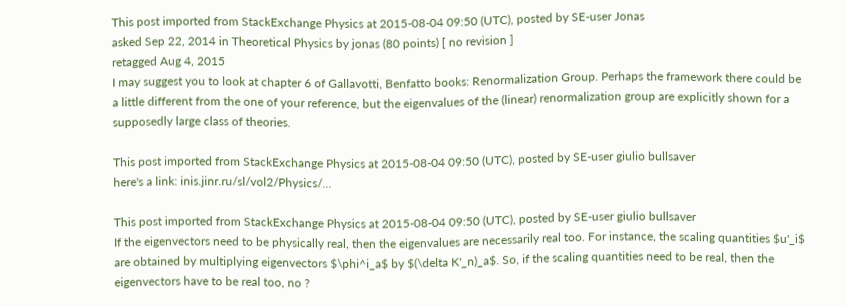This post imported from StackExchange Physics at 2015-08-04 09:50 (UTC), posted by SE-user Jonas
asked Sep 22, 2014 in Theoretical Physics by jonas (80 points) [ no revision ]
retagged Aug 4, 2015
I may suggest you to look at chapter 6 of Gallavotti, Benfatto books: Renormalization Group. Perhaps the framework there could be a little different from the one of your reference, but the eigenvalues of the (linear) renormalization group are explicitly shown for a supposedly large class of theories.

This post imported from StackExchange Physics at 2015-08-04 09:50 (UTC), posted by SE-user giulio bullsaver
here's a link: inis.jinr.ru/sl/vol2/Physics/…

This post imported from StackExchange Physics at 2015-08-04 09:50 (UTC), posted by SE-user giulio bullsaver
If the eigenvectors need to be physically real, then the eigenvalues are necessarily real too. For instance, the scaling quantities $u'_i$ are obtained by multiplying eigenvectors $\phi^i_a$ by $(\delta K'_n)_a$. So, if the scaling quantities need to be real, then the eigenvectors have to be real too, no ?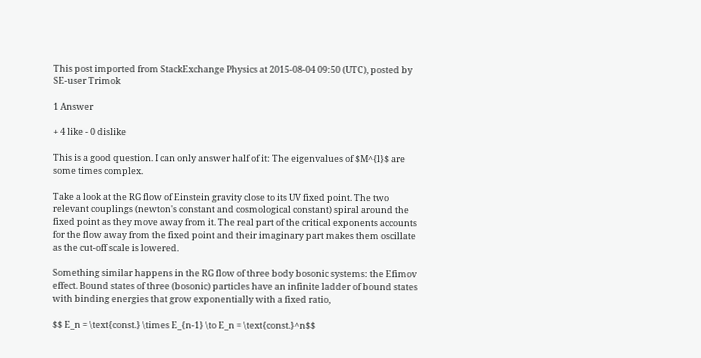This post imported from StackExchange Physics at 2015-08-04 09:50 (UTC), posted by SE-user Trimok

1 Answer

+ 4 like - 0 dislike

This is a good question. I can only answer half of it: The eigenvalues of $M^{l}$ are some times complex.

Take a look at the RG flow of Einstein gravity close to its UV fixed point. The two relevant couplings (newton's constant and cosmological constant) spiral around the fixed point as they move away from it. The real part of the critical exponents accounts for the flow away from the fixed point and their imaginary part makes them oscillate as the cut-off scale is lowered.

Something similar happens in the RG flow of three body bosonic systems: the Efimov effect. Bound states of three (bosonic) particles have an infinite ladder of bound states with binding energies that grow exponentially with a fixed ratio,

$$ E_n = \text{const.} \times E_{n-1} \to E_n = \text{const.}^n$$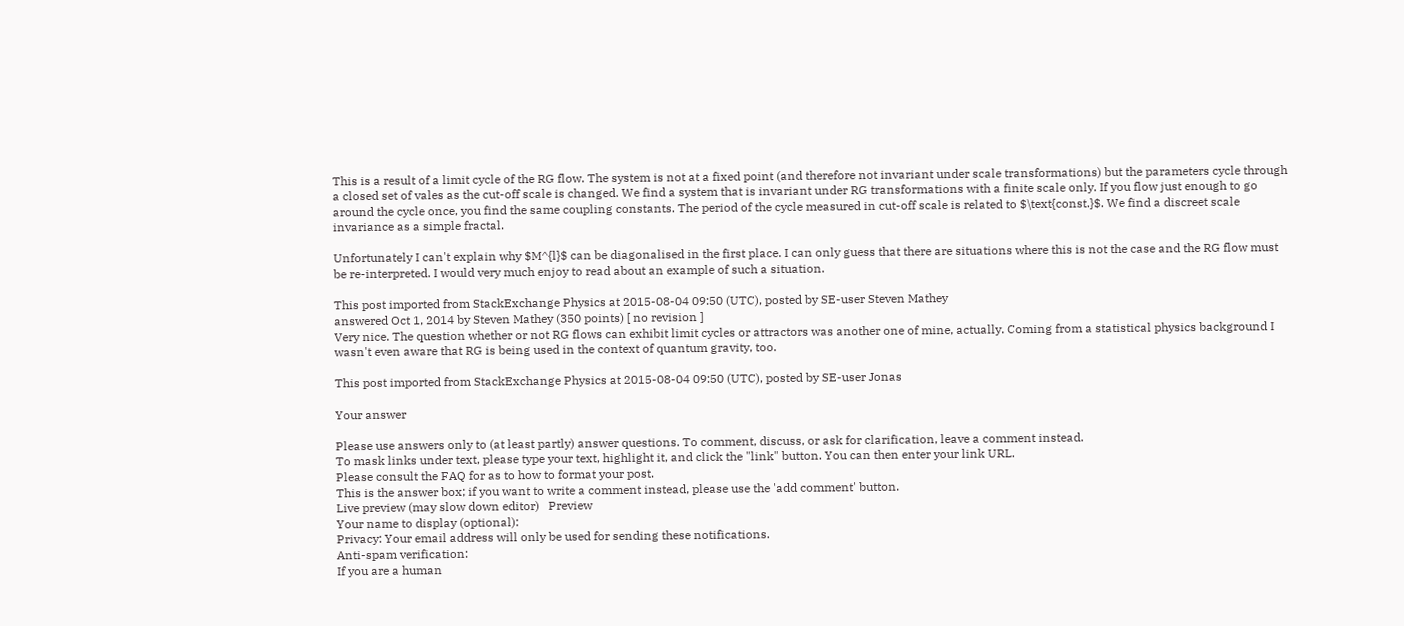This is a result of a limit cycle of the RG flow. The system is not at a fixed point (and therefore not invariant under scale transformations) but the parameters cycle through a closed set of vales as the cut-off scale is changed. We find a system that is invariant under RG transformations with a finite scale only. If you flow just enough to go around the cycle once, you find the same coupling constants. The period of the cycle measured in cut-off scale is related to $\text{const.}$. We find a discreet scale invariance as a simple fractal.

Unfortunately I can't explain why $M^{l}$ can be diagonalised in the first place. I can only guess that there are situations where this is not the case and the RG flow must be re-interpreted. I would very much enjoy to read about an example of such a situation.

This post imported from StackExchange Physics at 2015-08-04 09:50 (UTC), posted by SE-user Steven Mathey
answered Oct 1, 2014 by Steven Mathey (350 points) [ no revision ]
Very nice. The question whether or not RG flows can exhibit limit cycles or attractors was another one of mine, actually. Coming from a statistical physics background I wasn't even aware that RG is being used in the context of quantum gravity, too.

This post imported from StackExchange Physics at 2015-08-04 09:50 (UTC), posted by SE-user Jonas

Your answer

Please use answers only to (at least partly) answer questions. To comment, discuss, or ask for clarification, leave a comment instead.
To mask links under text, please type your text, highlight it, and click the "link" button. You can then enter your link URL.
Please consult the FAQ for as to how to format your post.
This is the answer box; if you want to write a comment instead, please use the 'add comment' button.
Live preview (may slow down editor)   Preview
Your name to display (optional):
Privacy: Your email address will only be used for sending these notifications.
Anti-spam verification:
If you are a human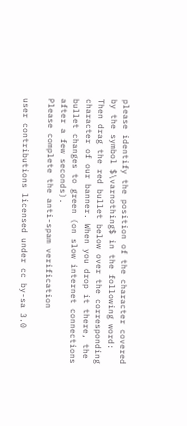please identify the position of the character covered by the symbol $\varnothing$ in the following word:
Then drag the red bullet below over the corresponding character of our banner. When you drop it there, the bullet changes to green (on slow internet connections after a few seconds).
Please complete the anti-spam verification

user contributions licensed under cc by-sa 3.0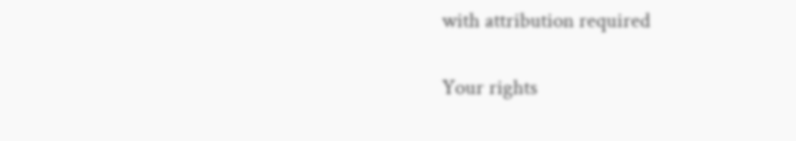with attribution required

Your rights